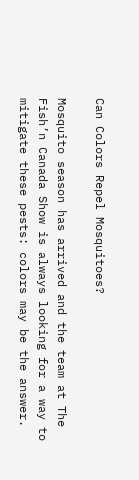Can Colors Repel Mosquitoes?

Mosquito season has arrived and the team at The Fish’n Canada Show is always looking for a way to mitigate these pests: colors may be the answer.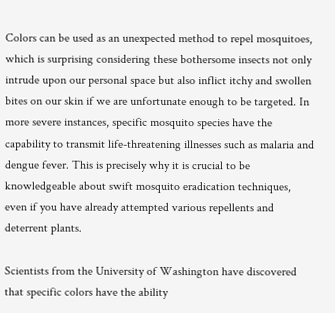Colors can be used as an unexpected method to repel mosquitoes, which is surprising considering these bothersome insects not only intrude upon our personal space but also inflict itchy and swollen bites on our skin if we are unfortunate enough to be targeted. In more severe instances, specific mosquito species have the capability to transmit life-threatening illnesses such as malaria and dengue fever. This is precisely why it is crucial to be knowledgeable about swift mosquito eradication techniques, even if you have already attempted various repellents and deterrent plants.

Scientists from the University of Washington have discovered that specific colors have the ability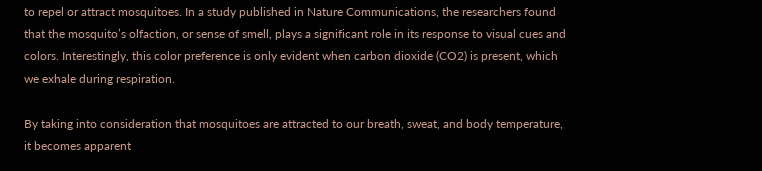to repel or attract mosquitoes. In a study published in Nature Communications, the researchers found that the mosquito’s olfaction, or sense of smell, plays a significant role in its response to visual cues and colors. Interestingly, this color preference is only evident when carbon dioxide (CO2) is present, which we exhale during respiration.

By taking into consideration that mosquitoes are attracted to our breath, sweat, and body temperature, it becomes apparent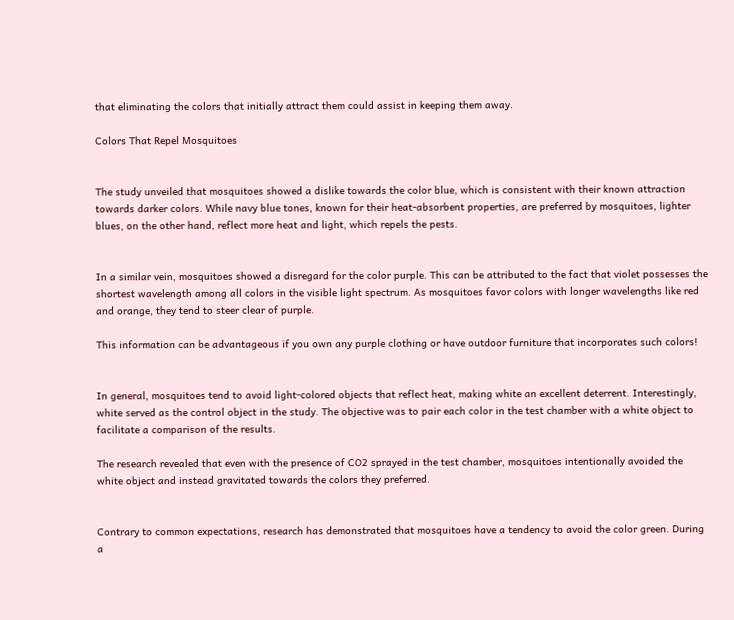that eliminating the colors that initially attract them could assist in keeping them away.

Colors That Repel Mosquitoes


The study unveiled that mosquitoes showed a dislike towards the color blue, which is consistent with their known attraction towards darker colors. While navy blue tones, known for their heat-absorbent properties, are preferred by mosquitoes, lighter blues, on the other hand, reflect more heat and light, which repels the pests.


In a similar vein, mosquitoes showed a disregard for the color purple. This can be attributed to the fact that violet possesses the shortest wavelength among all colors in the visible light spectrum. As mosquitoes favor colors with longer wavelengths like red and orange, they tend to steer clear of purple.

This information can be advantageous if you own any purple clothing or have outdoor furniture that incorporates such colors!


In general, mosquitoes tend to avoid light-colored objects that reflect heat, making white an excellent deterrent. Interestingly, white served as the control object in the study. The objective was to pair each color in the test chamber with a white object to facilitate a comparison of the results.

The research revealed that even with the presence of CO2 sprayed in the test chamber, mosquitoes intentionally avoided the white object and instead gravitated towards the colors they preferred.


Contrary to common expectations, research has demonstrated that mosquitoes have a tendency to avoid the color green. During a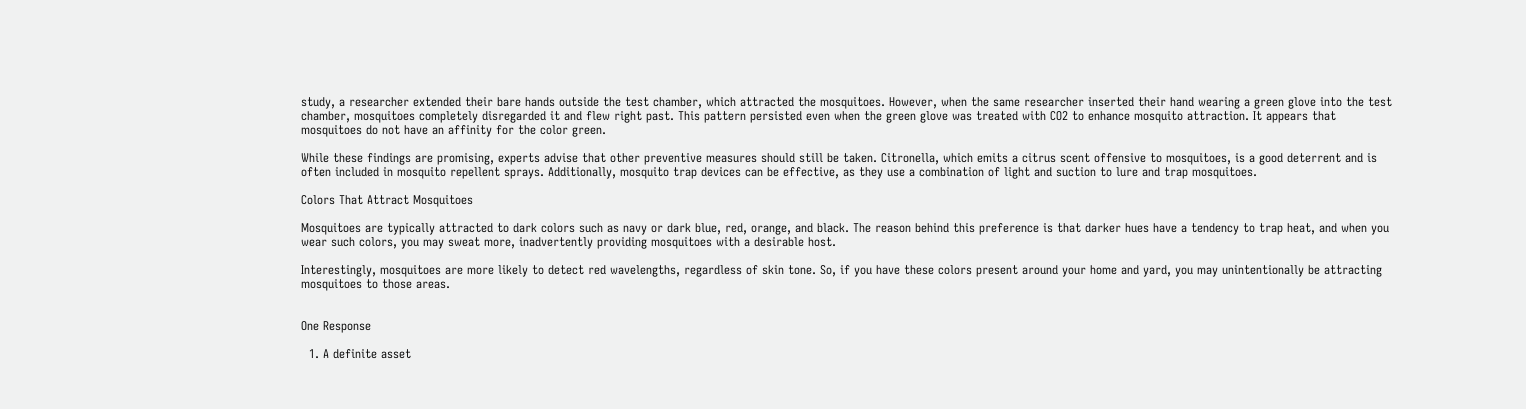study, a researcher extended their bare hands outside the test chamber, which attracted the mosquitoes. However, when the same researcher inserted their hand wearing a green glove into the test chamber, mosquitoes completely disregarded it and flew right past. This pattern persisted even when the green glove was treated with CO2 to enhance mosquito attraction. It appears that mosquitoes do not have an affinity for the color green.

While these findings are promising, experts advise that other preventive measures should still be taken. Citronella, which emits a citrus scent offensive to mosquitoes, is a good deterrent and is often included in mosquito repellent sprays. Additionally, mosquito trap devices can be effective, as they use a combination of light and suction to lure and trap mosquitoes.

Colors That Attract Mosquitoes

Mosquitoes are typically attracted to dark colors such as navy or dark blue, red, orange, and black. The reason behind this preference is that darker hues have a tendency to trap heat, and when you wear such colors, you may sweat more, inadvertently providing mosquitoes with a desirable host.

Interestingly, mosquitoes are more likely to detect red wavelengths, regardless of skin tone. So, if you have these colors present around your home and yard, you may unintentionally be attracting mosquitoes to those areas.


One Response

  1. A definite asset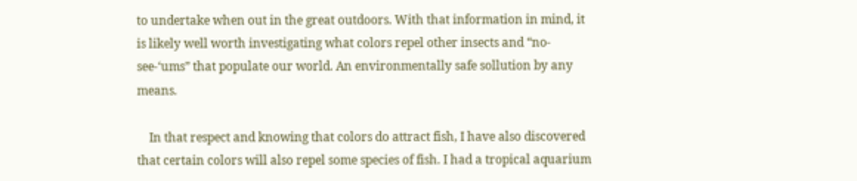to undertake when out in the great outdoors. With that information in mind, it is likely well worth investigating what colors repel other insects and “no-see-‘ums” that populate our world. An environmentally safe sollution by any means.

    In that respect and knowing that colors do attract fish, I have also discovered that certain colors will also repel some species of fish. I had a tropical aquarium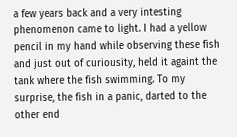a few years back and a very intesting phenomenon came to light. I had a yellow pencil in my hand while observing these fish and just out of curiousity, held it againt the tank where the fish swimming. To my surprise, the fish in a panic, darted to the other end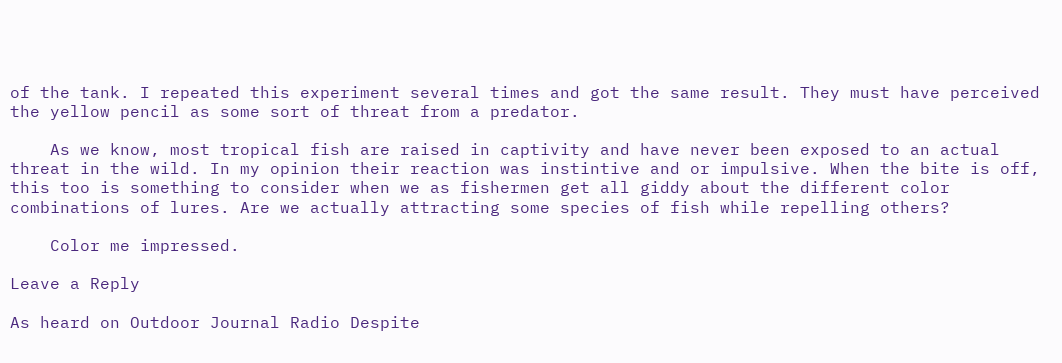of the tank. I repeated this experiment several times and got the same result. They must have perceived the yellow pencil as some sort of threat from a predator.

    As we know, most tropical fish are raised in captivity and have never been exposed to an actual threat in the wild. In my opinion their reaction was instintive and or impulsive. When the bite is off, this too is something to consider when we as fishermen get all giddy about the different color combinations of lures. Are we actually attracting some species of fish while repelling others?

    Color me impressed.

Leave a Reply

As heard on Outdoor Journal Radio Despite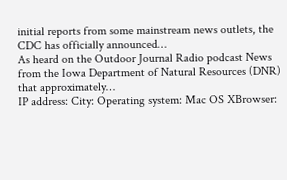initial reports from some mainstream news outlets, the CDC has officially announced…
As heard on the Outdoor Journal Radio podcast News from the Iowa Department of Natural Resources (DNR) that approximately…
IP address: City: Operating system: Mac OS XBrowser: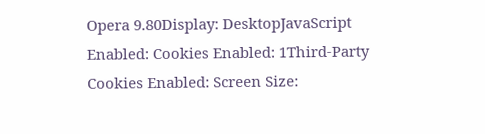Opera 9.80Display: DesktopJavaScript Enabled: Cookies Enabled: 1Third-Party Cookies Enabled: Screen Size: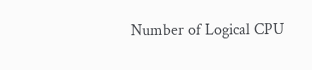Number of Logical CPU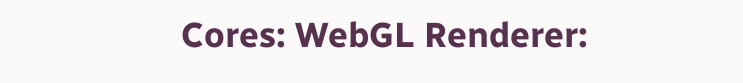Cores: WebGL Renderer: